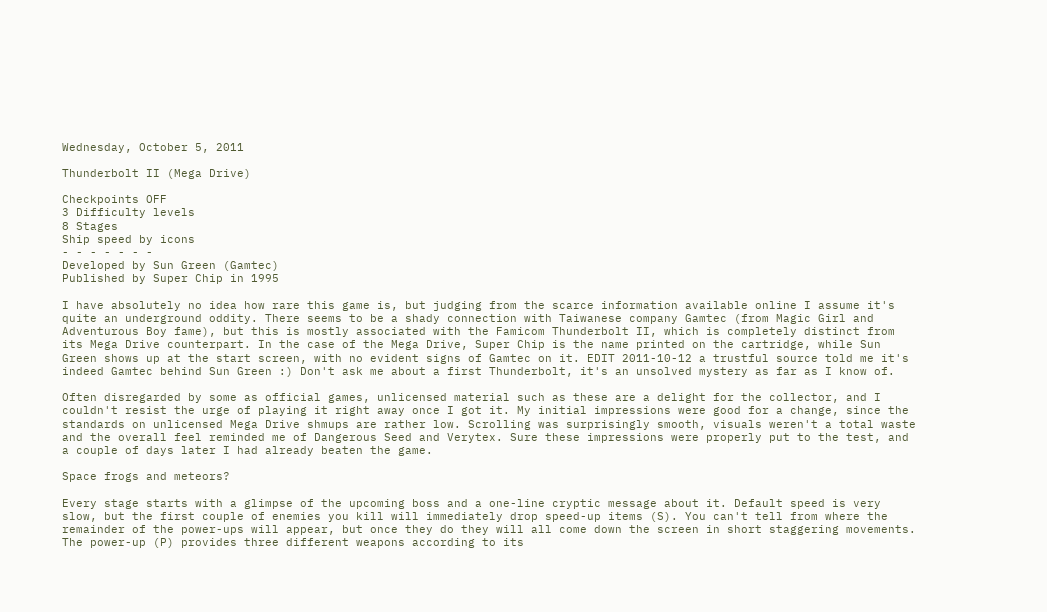Wednesday, October 5, 2011

Thunderbolt II (Mega Drive)

Checkpoints OFF
3 Difficulty levels
8 Stages
Ship speed by icons
- - - - - - -
Developed by Sun Green (Gamtec)
Published by Super Chip in 1995

I have absolutely no idea how rare this game is, but judging from the scarce information available online I assume it's quite an underground oddity. There seems to be a shady connection with Taiwanese company Gamtec (from Magic Girl and Adventurous Boy fame), but this is mostly associated with the Famicom Thunderbolt II, which is completely distinct from its Mega Drive counterpart. In the case of the Mega Drive, Super Chip is the name printed on the cartridge, while Sun Green shows up at the start screen, with no evident signs of Gamtec on it. EDIT 2011-10-12 a trustful source told me it's indeed Gamtec behind Sun Green :) Don't ask me about a first Thunderbolt, it's an unsolved mystery as far as I know of.

Often disregarded by some as official games, unlicensed material such as these are a delight for the collector, and I couldn't resist the urge of playing it right away once I got it. My initial impressions were good for a change, since the standards on unlicensed Mega Drive shmups are rather low. Scrolling was surprisingly smooth, visuals weren't a total waste and the overall feel reminded me of Dangerous Seed and Verytex. Sure these impressions were properly put to the test, and a couple of days later I had already beaten the game.

Space frogs and meteors?

Every stage starts with a glimpse of the upcoming boss and a one-line cryptic message about it. Default speed is very slow, but the first couple of enemies you kill will immediately drop speed-up items (S). You can't tell from where the remainder of the power-ups will appear, but once they do they will all come down the screen in short staggering movements. The power-up (P) provides three different weapons according to its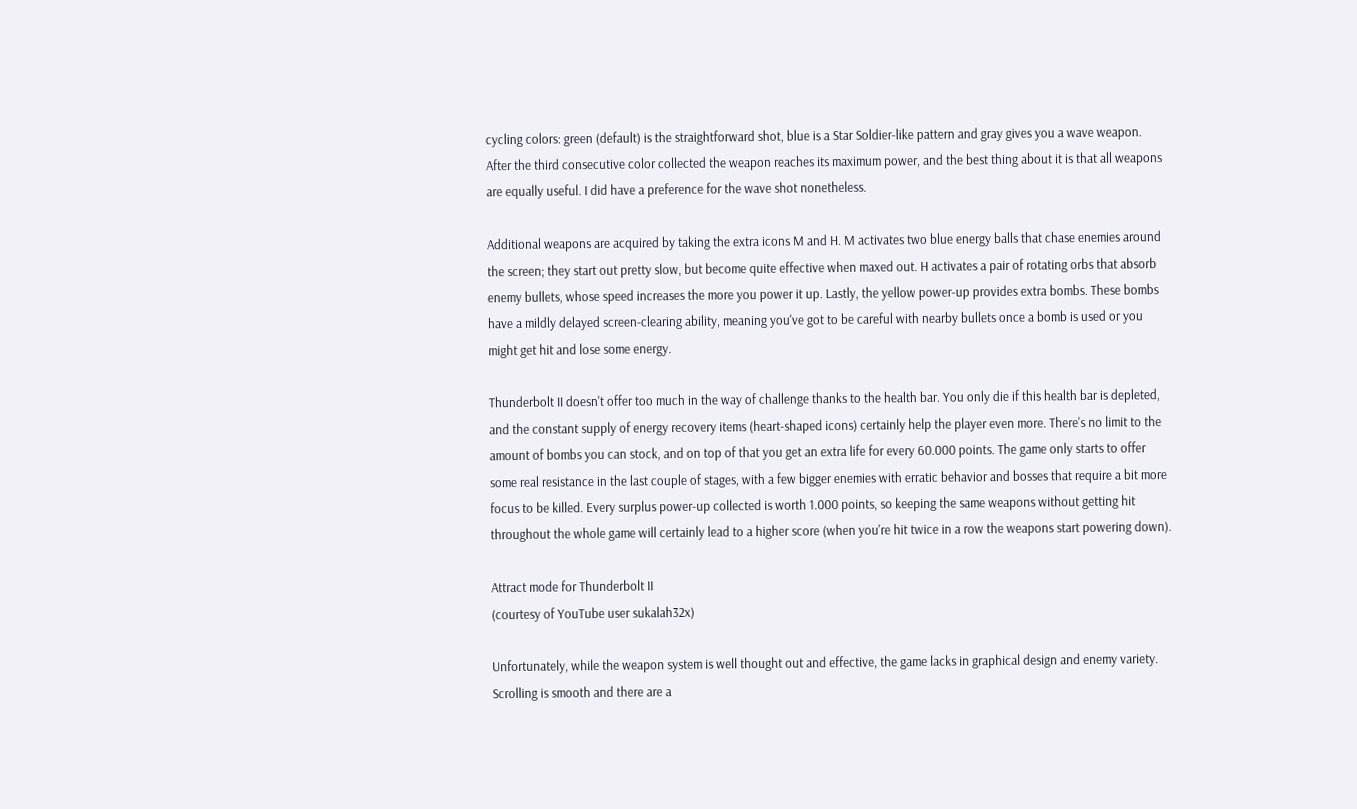cycling colors: green (default) is the straightforward shot, blue is a Star Soldier-like pattern and gray gives you a wave weapon. After the third consecutive color collected the weapon reaches its maximum power, and the best thing about it is that all weapons are equally useful. I did have a preference for the wave shot nonetheless.

Additional weapons are acquired by taking the extra icons M and H. M activates two blue energy balls that chase enemies around the screen; they start out pretty slow, but become quite effective when maxed out. H activates a pair of rotating orbs that absorb enemy bullets, whose speed increases the more you power it up. Lastly, the yellow power-up provides extra bombs. These bombs have a mildly delayed screen-clearing ability, meaning you've got to be careful with nearby bullets once a bomb is used or you might get hit and lose some energy.

Thunderbolt II doesn't offer too much in the way of challenge thanks to the health bar. You only die if this health bar is depleted, and the constant supply of energy recovery items (heart-shaped icons) certainly help the player even more. There's no limit to the amount of bombs you can stock, and on top of that you get an extra life for every 60.000 points. The game only starts to offer some real resistance in the last couple of stages, with a few bigger enemies with erratic behavior and bosses that require a bit more focus to be killed. Every surplus power-up collected is worth 1.000 points, so keeping the same weapons without getting hit throughout the whole game will certainly lead to a higher score (when you're hit twice in a row the weapons start powering down).

Attract mode for Thunderbolt II
(courtesy of YouTube user sukalah32x)

Unfortunately, while the weapon system is well thought out and effective, the game lacks in graphical design and enemy variety. Scrolling is smooth and there are a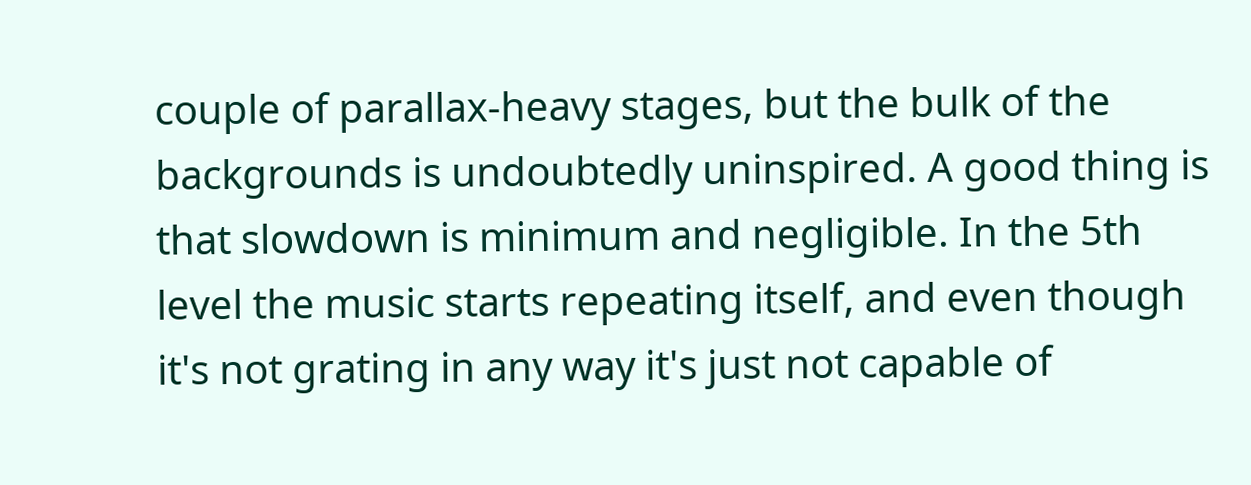couple of parallax-heavy stages, but the bulk of the backgrounds is undoubtedly uninspired. A good thing is that slowdown is minimum and negligible. In the 5th level the music starts repeating itself, and even though it's not grating in any way it's just not capable of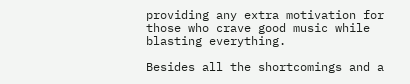providing any extra motivation for those who crave good music while blasting everything.

Besides all the shortcomings and a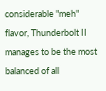considerable "meh" flavor, Thunderbolt II manages to be the most balanced of all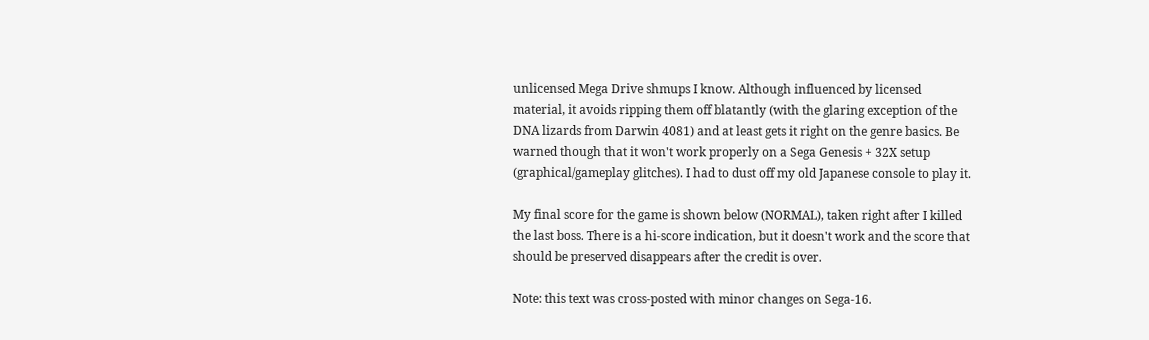unlicensed Mega Drive shmups I know. Although influenced by licensed material, it avoids ripping them off blatantly (with the glaring exception of the DNA lizards from Darwin 4081) and at least gets it right on the genre basics. Be warned though that it won't work properly on a Sega Genesis + 32X setup (graphical/gameplay glitches). I had to dust off my old Japanese console to play it.

My final score for the game is shown below (NORMAL), taken right after I killed the last boss. There is a hi-score indication, but it doesn't work and the score that should be preserved disappears after the credit is over.

Note: this text was cross-posted with minor changes on Sega-16.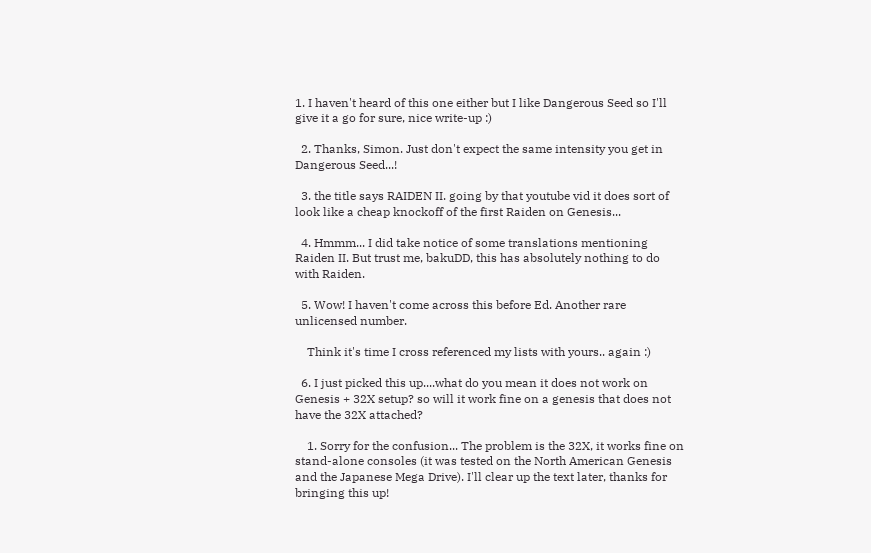1. I haven't heard of this one either but I like Dangerous Seed so I'll give it a go for sure, nice write-up :)

  2. Thanks, Simon. Just don't expect the same intensity you get in Dangerous Seed...!

  3. the title says RAIDEN II. going by that youtube vid it does sort of look like a cheap knockoff of the first Raiden on Genesis...

  4. Hmmm... I did take notice of some translations mentioning Raiden II. But trust me, bakuDD, this has absolutely nothing to do with Raiden.

  5. Wow! I haven't come across this before Ed. Another rare unlicensed number.

    Think it's time I cross referenced my lists with yours.. again :)

  6. I just picked this up....what do you mean it does not work on Genesis + 32X setup? so will it work fine on a genesis that does not have the 32X attached?

    1. Sorry for the confusion... The problem is the 32X, it works fine on stand-alone consoles (it was tested on the North American Genesis and the Japanese Mega Drive). I'll clear up the text later, thanks for bringing this up!